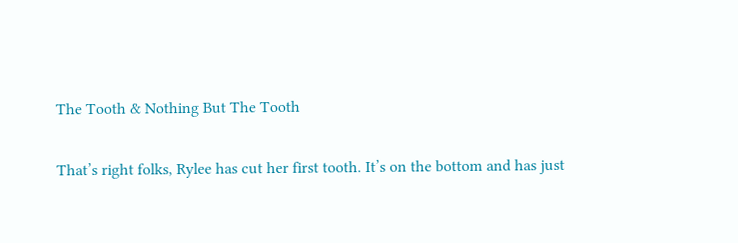The Tooth & Nothing But The Tooth

That’s right folks, Rylee has cut her first tooth. It’s on the bottom and has just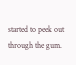started to peek out through the gum.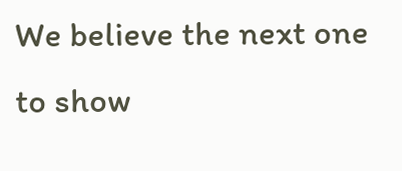We believe the next one to show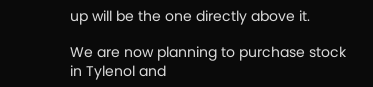up will be the one directly above it.

We are now planning to purchase stock in Tylenol and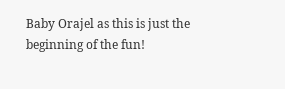Baby Orajel as this is just the beginning of the fun!